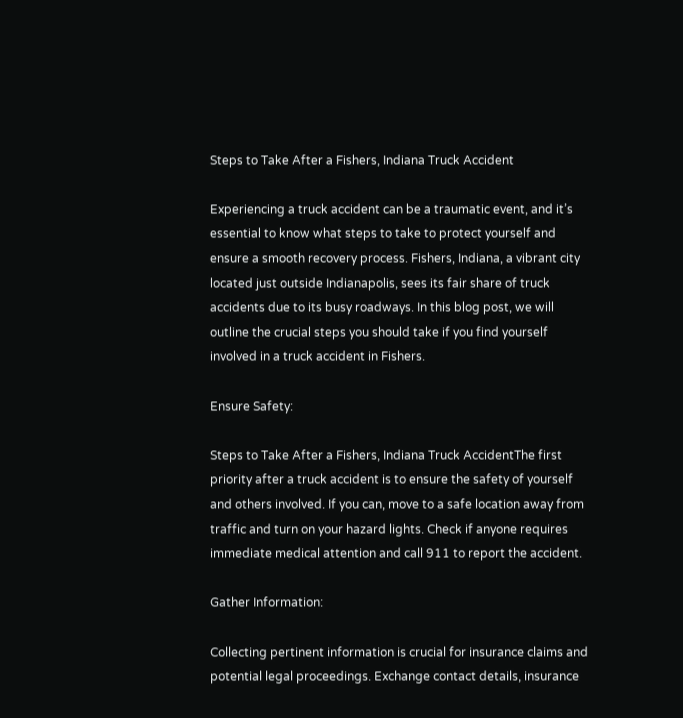Steps to Take After a Fishers, Indiana Truck Accident

Experiencing a truck accident can be a traumatic event, and it’s essential to know what steps to take to protect yourself and ensure a smooth recovery process. Fishers, Indiana, a vibrant city located just outside Indianapolis, sees its fair share of truck accidents due to its busy roadways. In this blog post, we will outline the crucial steps you should take if you find yourself involved in a truck accident in Fishers.

Ensure Safety:

Steps to Take After a Fishers, Indiana Truck AccidentThe first priority after a truck accident is to ensure the safety of yourself and others involved. If you can, move to a safe location away from traffic and turn on your hazard lights. Check if anyone requires immediate medical attention and call 911 to report the accident.

Gather Information:

Collecting pertinent information is crucial for insurance claims and potential legal proceedings. Exchange contact details, insurance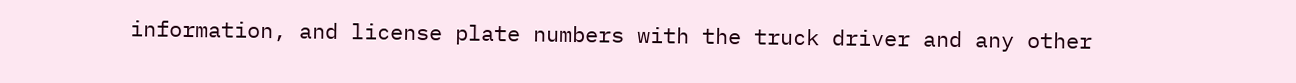information, and license plate numbers with the truck driver and any other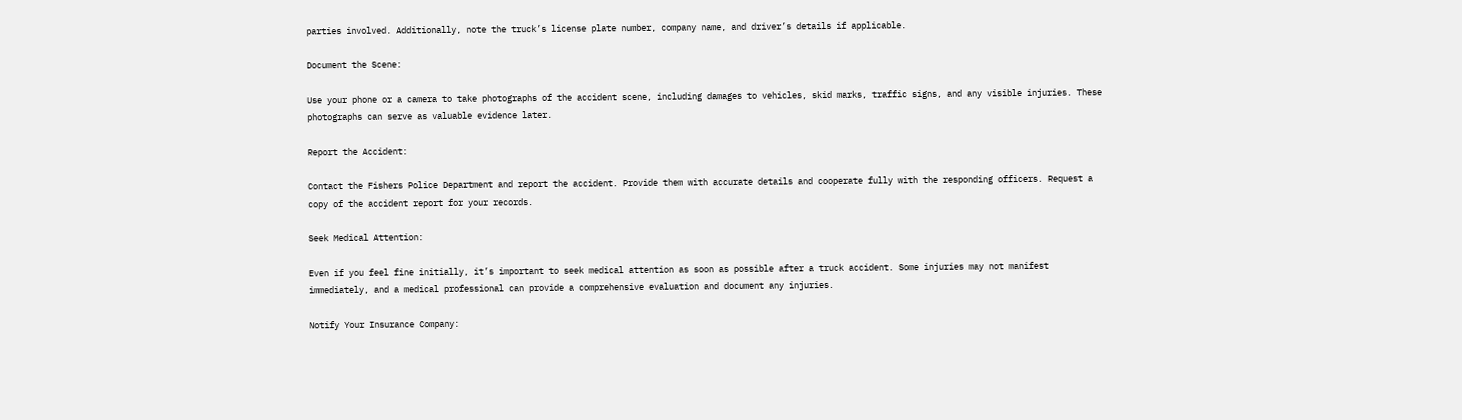parties involved. Additionally, note the truck’s license plate number, company name, and driver’s details if applicable.

Document the Scene:

Use your phone or a camera to take photographs of the accident scene, including damages to vehicles, skid marks, traffic signs, and any visible injuries. These photographs can serve as valuable evidence later.

Report the Accident:

Contact the Fishers Police Department and report the accident. Provide them with accurate details and cooperate fully with the responding officers. Request a copy of the accident report for your records.

Seek Medical Attention:

Even if you feel fine initially, it’s important to seek medical attention as soon as possible after a truck accident. Some injuries may not manifest immediately, and a medical professional can provide a comprehensive evaluation and document any injuries.

Notify Your Insurance Company: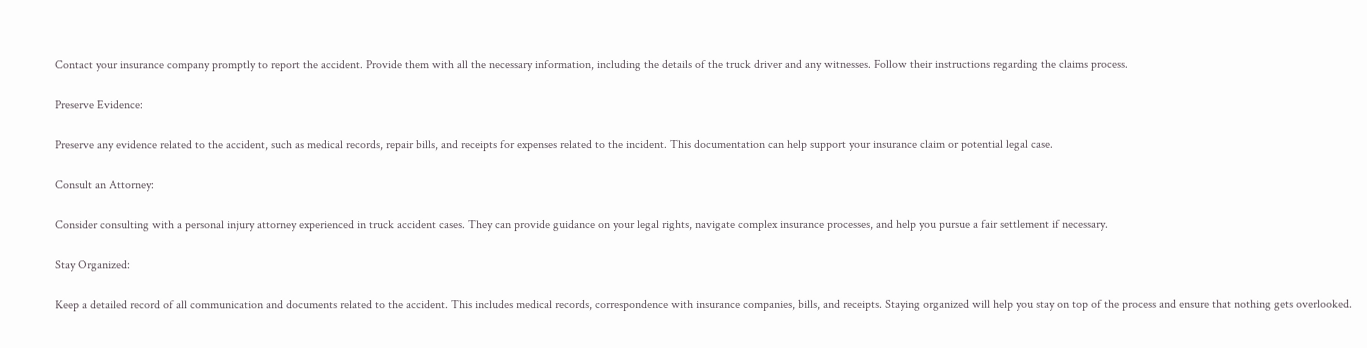Contact your insurance company promptly to report the accident. Provide them with all the necessary information, including the details of the truck driver and any witnesses. Follow their instructions regarding the claims process.

Preserve Evidence:

Preserve any evidence related to the accident, such as medical records, repair bills, and receipts for expenses related to the incident. This documentation can help support your insurance claim or potential legal case.

Consult an Attorney:

Consider consulting with a personal injury attorney experienced in truck accident cases. They can provide guidance on your legal rights, navigate complex insurance processes, and help you pursue a fair settlement if necessary.

Stay Organized:

Keep a detailed record of all communication and documents related to the accident. This includes medical records, correspondence with insurance companies, bills, and receipts. Staying organized will help you stay on top of the process and ensure that nothing gets overlooked.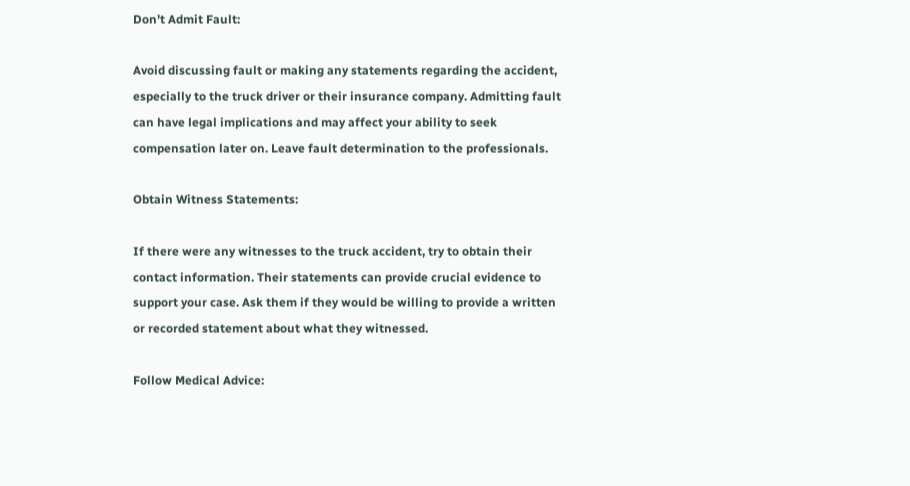Don’t Admit Fault:

Avoid discussing fault or making any statements regarding the accident, especially to the truck driver or their insurance company. Admitting fault can have legal implications and may affect your ability to seek compensation later on. Leave fault determination to the professionals.

Obtain Witness Statements:

If there were any witnesses to the truck accident, try to obtain their contact information. Their statements can provide crucial evidence to support your case. Ask them if they would be willing to provide a written or recorded statement about what they witnessed.

Follow Medical Advice: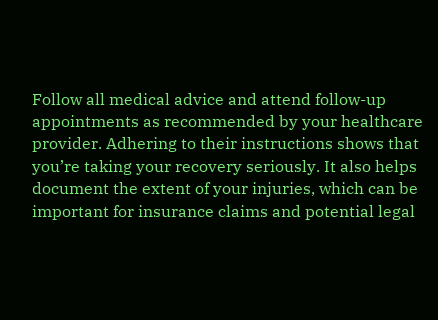Follow all medical advice and attend follow-up appointments as recommended by your healthcare provider. Adhering to their instructions shows that you’re taking your recovery seriously. It also helps document the extent of your injuries, which can be important for insurance claims and potential legal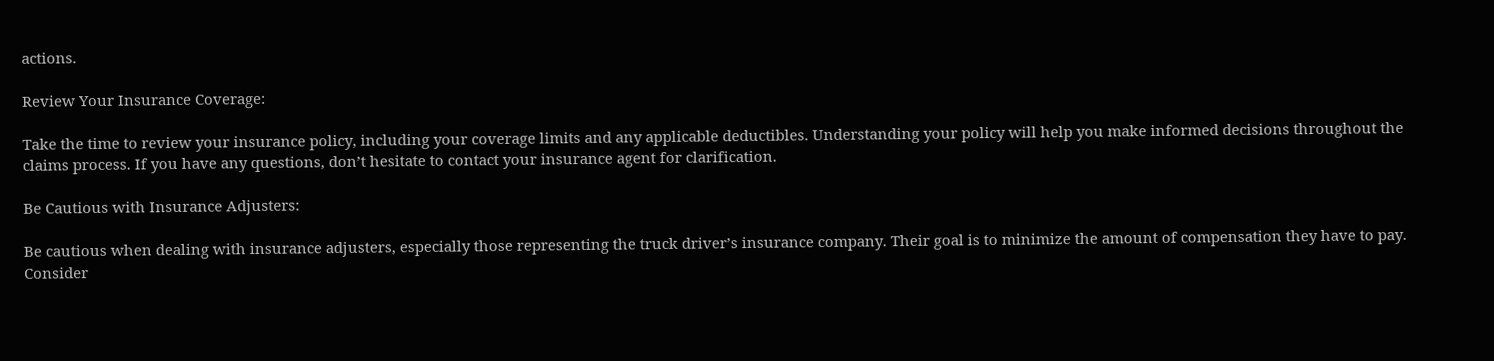actions.

Review Your Insurance Coverage:

Take the time to review your insurance policy, including your coverage limits and any applicable deductibles. Understanding your policy will help you make informed decisions throughout the claims process. If you have any questions, don’t hesitate to contact your insurance agent for clarification.

Be Cautious with Insurance Adjusters:

Be cautious when dealing with insurance adjusters, especially those representing the truck driver’s insurance company. Their goal is to minimize the amount of compensation they have to pay. Consider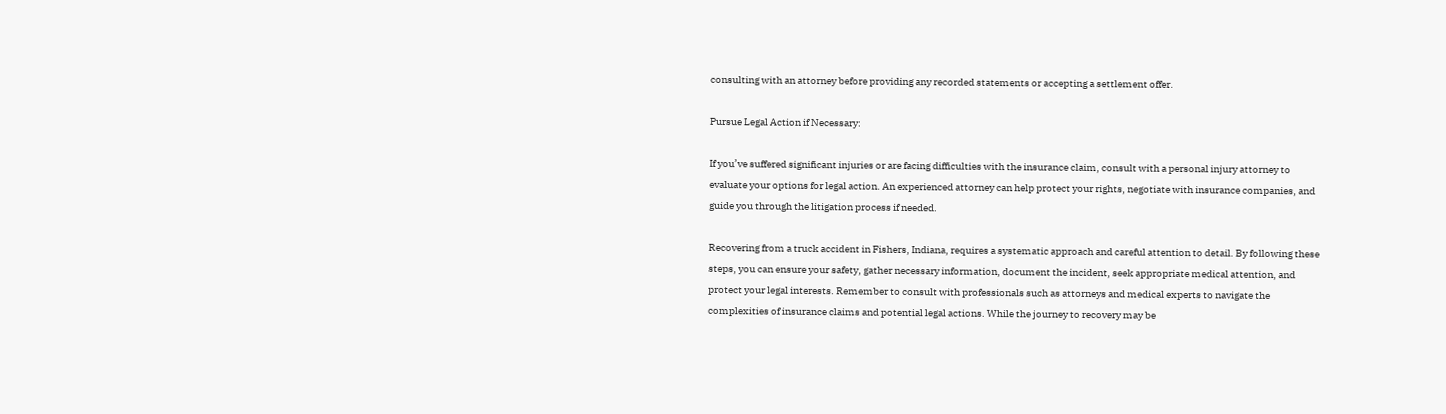consulting with an attorney before providing any recorded statements or accepting a settlement offer.

Pursue Legal Action if Necessary:

If you’ve suffered significant injuries or are facing difficulties with the insurance claim, consult with a personal injury attorney to evaluate your options for legal action. An experienced attorney can help protect your rights, negotiate with insurance companies, and guide you through the litigation process if needed.

Recovering from a truck accident in Fishers, Indiana, requires a systematic approach and careful attention to detail. By following these steps, you can ensure your safety, gather necessary information, document the incident, seek appropriate medical attention, and protect your legal interests. Remember to consult with professionals such as attorneys and medical experts to navigate the complexities of insurance claims and potential legal actions. While the journey to recovery may be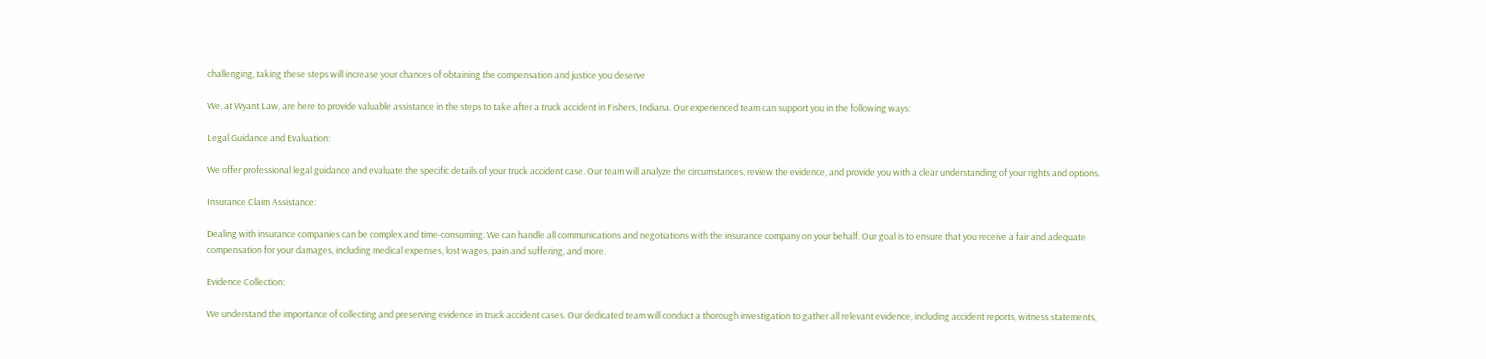challenging, taking these steps will increase your chances of obtaining the compensation and justice you deserve

We, at Wyant Law, are here to provide valuable assistance in the steps to take after a truck accident in Fishers, Indiana. Our experienced team can support you in the following ways:

Legal Guidance and Evaluation:

We offer professional legal guidance and evaluate the specific details of your truck accident case. Our team will analyze the circumstances, review the evidence, and provide you with a clear understanding of your rights and options.

Insurance Claim Assistance:

Dealing with insurance companies can be complex and time-consuming. We can handle all communications and negotiations with the insurance company on your behalf. Our goal is to ensure that you receive a fair and adequate compensation for your damages, including medical expenses, lost wages, pain and suffering, and more.

Evidence Collection:

We understand the importance of collecting and preserving evidence in truck accident cases. Our dedicated team will conduct a thorough investigation to gather all relevant evidence, including accident reports, witness statements,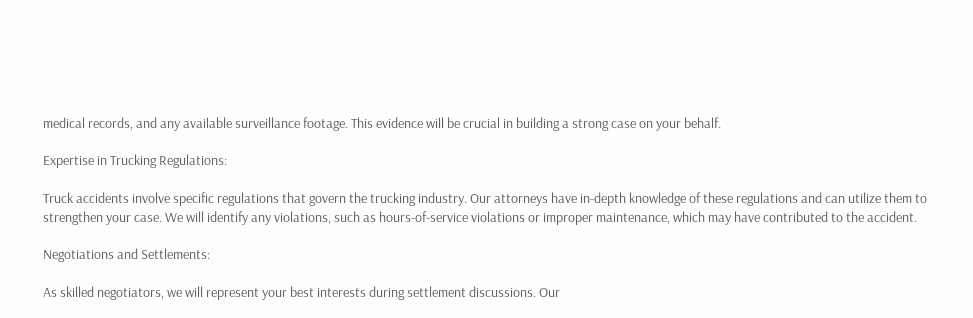medical records, and any available surveillance footage. This evidence will be crucial in building a strong case on your behalf.

Expertise in Trucking Regulations:

Truck accidents involve specific regulations that govern the trucking industry. Our attorneys have in-depth knowledge of these regulations and can utilize them to strengthen your case. We will identify any violations, such as hours-of-service violations or improper maintenance, which may have contributed to the accident.

Negotiations and Settlements:

As skilled negotiators, we will represent your best interests during settlement discussions. Our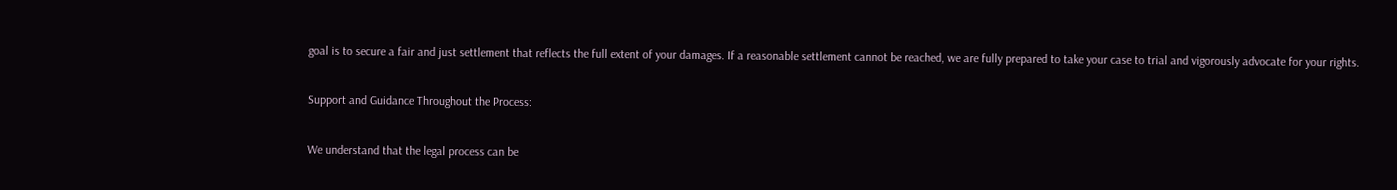goal is to secure a fair and just settlement that reflects the full extent of your damages. If a reasonable settlement cannot be reached, we are fully prepared to take your case to trial and vigorously advocate for your rights.

Support and Guidance Throughout the Process:

We understand that the legal process can be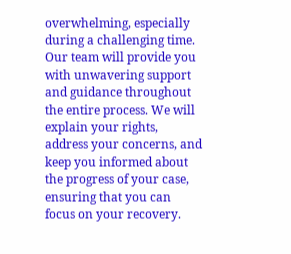overwhelming, especially during a challenging time. Our team will provide you with unwavering support and guidance throughout the entire process. We will explain your rights, address your concerns, and keep you informed about the progress of your case, ensuring that you can focus on your recovery.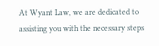At Wyant Law, we are dedicated to assisting you with the necessary steps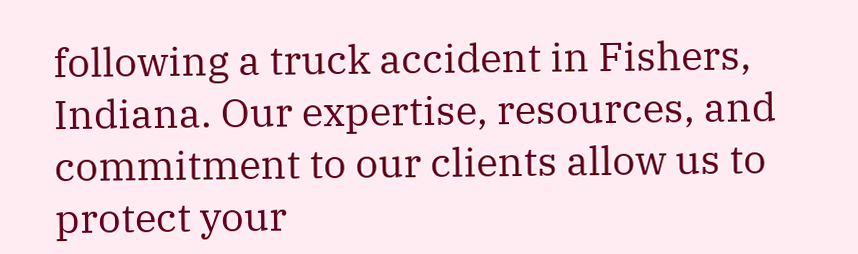following a truck accident in Fishers, Indiana. Our expertise, resources, and commitment to our clients allow us to protect your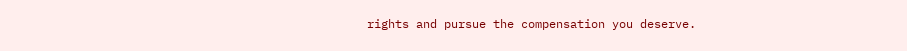rights and pursue the compensation you deserve.